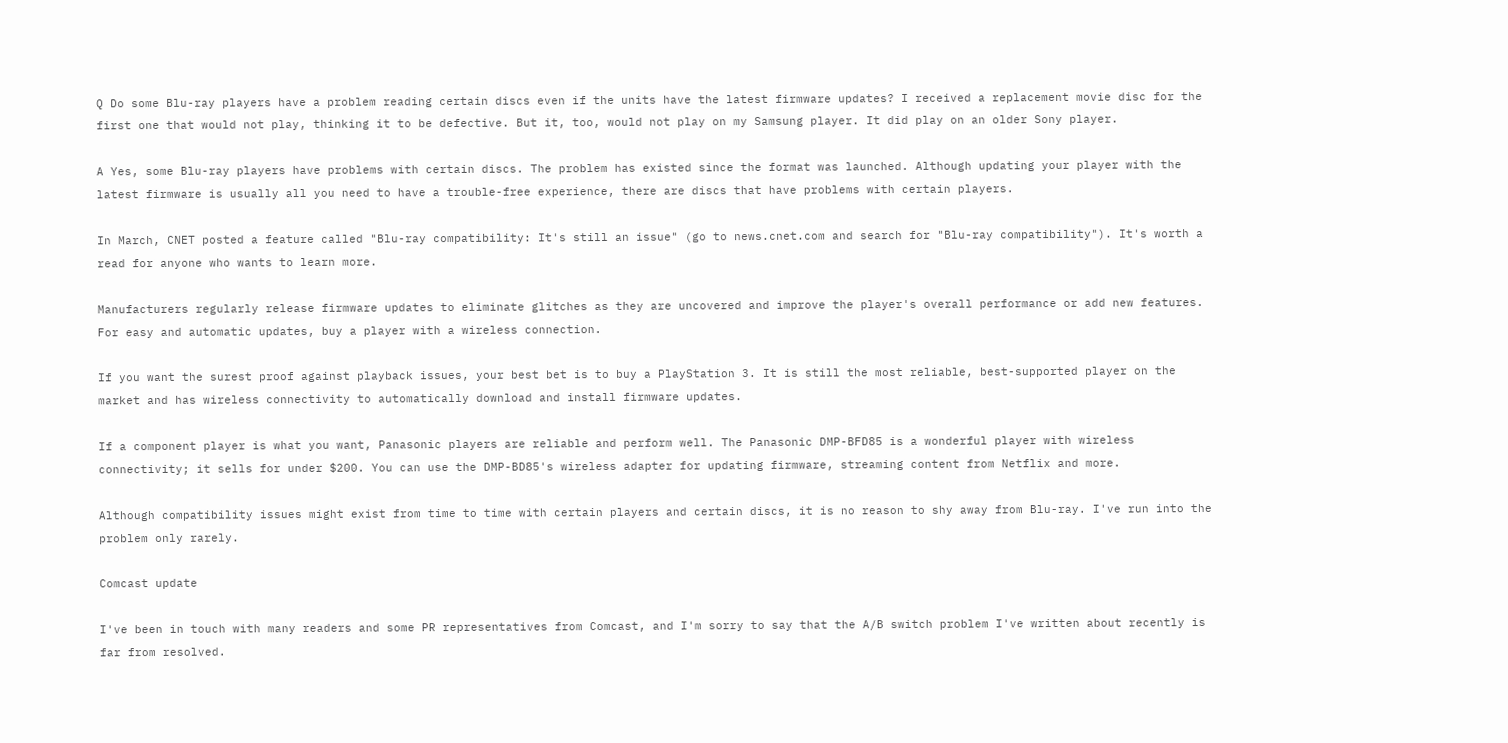Q Do some Blu-ray players have a problem reading certain discs even if the units have the latest firmware updates? I received a replacement movie disc for the first one that would not play, thinking it to be defective. But it, too, would not play on my Samsung player. It did play on an older Sony player.

A Yes, some Blu-ray players have problems with certain discs. The problem has existed since the format was launched. Although updating your player with the latest firmware is usually all you need to have a trouble-free experience, there are discs that have problems with certain players.

In March, CNET posted a feature called "Blu-ray compatibility: It's still an issue" (go to news.cnet.com and search for "Blu-ray compatibility"). It's worth a read for anyone who wants to learn more.

Manufacturers regularly release firmware updates to eliminate glitches as they are uncovered and improve the player's overall performance or add new features. For easy and automatic updates, buy a player with a wireless connection.

If you want the surest proof against playback issues, your best bet is to buy a PlayStation 3. It is still the most reliable, best-supported player on the market and has wireless connectivity to automatically download and install firmware updates.

If a component player is what you want, Panasonic players are reliable and perform well. The Panasonic DMP-BFD85 is a wonderful player with wireless connectivity; it sells for under $200. You can use the DMP-BD85's wireless adapter for updating firmware, streaming content from Netflix and more.

Although compatibility issues might exist from time to time with certain players and certain discs, it is no reason to shy away from Blu-ray. I've run into the problem only rarely.

Comcast update

I've been in touch with many readers and some PR representatives from Comcast, and I'm sorry to say that the A/B switch problem I've written about recently is far from resolved.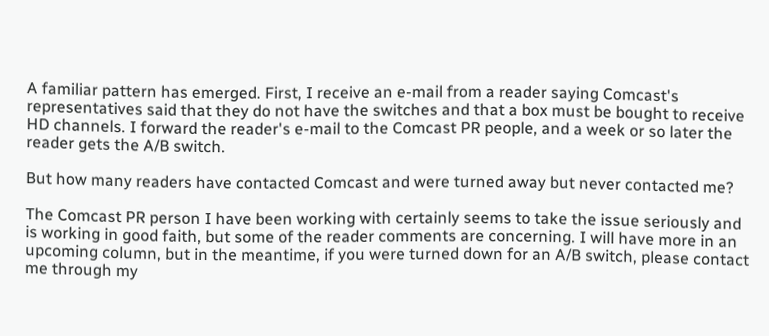A familiar pattern has emerged. First, I receive an e-mail from a reader saying Comcast's representatives said that they do not have the switches and that a box must be bought to receive HD channels. I forward the reader's e-mail to the Comcast PR people, and a week or so later the reader gets the A/B switch.

But how many readers have contacted Comcast and were turned away but never contacted me?

The Comcast PR person I have been working with certainly seems to take the issue seriously and is working in good faith, but some of the reader comments are concerning. I will have more in an upcoming column, but in the meantime, if you were turned down for an A/B switch, please contact me through my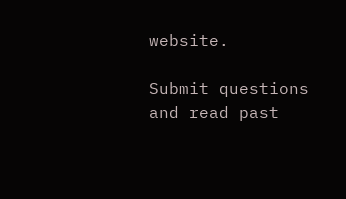website.

Submit questions and read past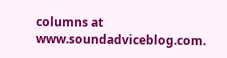columns at www.soundadviceblog.com.